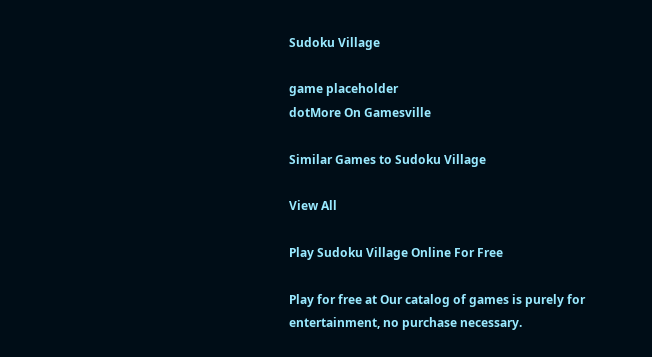Sudoku Village

game placeholder
dotMore On Gamesville

Similar Games to Sudoku Village

View All

Play Sudoku Village Online For Free

Play for free at Our catalog of games is purely for entertainment, no purchase necessary.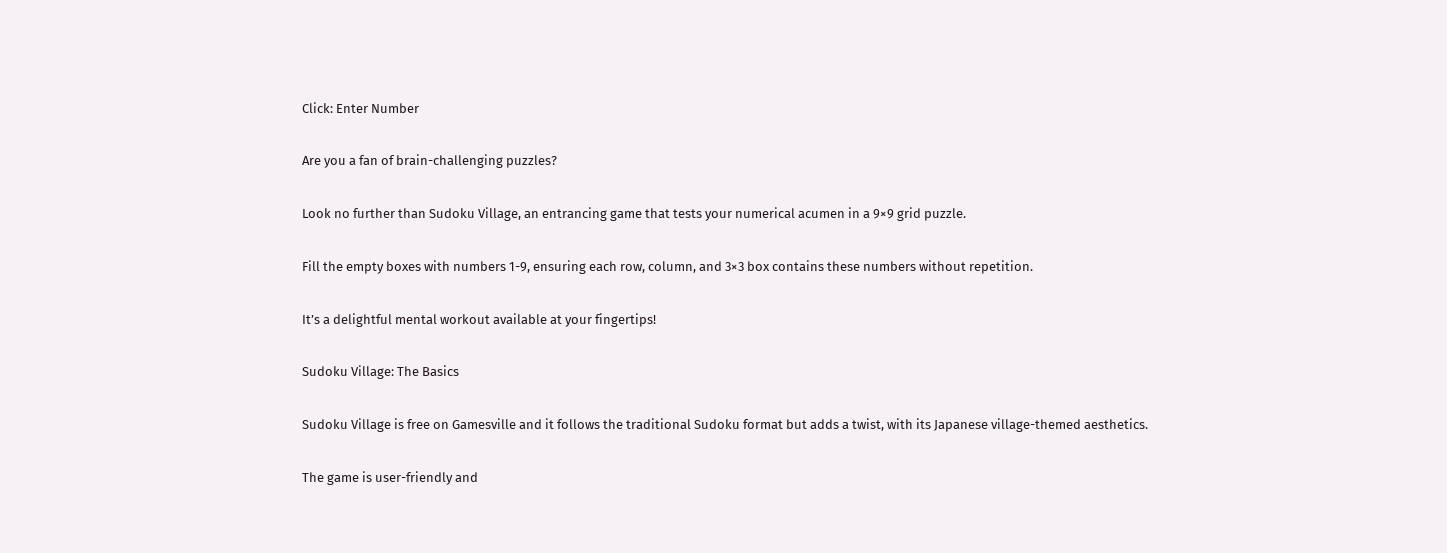Click: Enter Number

Are you a fan of brain-challenging puzzles?

Look no further than Sudoku Village, an entrancing game that tests your numerical acumen in a 9×9 grid puzzle.

Fill the empty boxes with numbers 1-9, ensuring each row, column, and 3×3 box contains these numbers without repetition.

It’s a delightful mental workout available at your fingertips!

Sudoku Village: The Basics

Sudoku Village is free on Gamesville and it follows the traditional Sudoku format but adds a twist, with its Japanese village-themed aesthetics.

The game is user-friendly and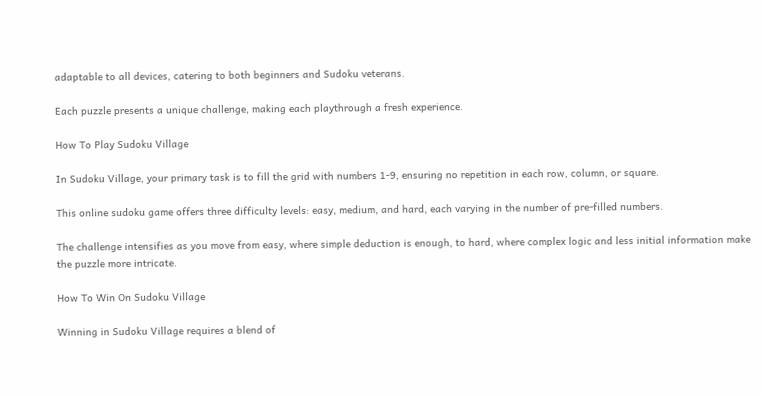adaptable to all devices, catering to both beginners and Sudoku veterans.

Each puzzle presents a unique challenge, making each playthrough a fresh experience.

How To Play Sudoku Village

In Sudoku Village, your primary task is to fill the grid with numbers 1-9, ensuring no repetition in each row, column, or square.

This online sudoku game offers three difficulty levels: easy, medium, and hard, each varying in the number of pre-filled numbers.

The challenge intensifies as you move from easy, where simple deduction is enough, to hard, where complex logic and less initial information make the puzzle more intricate.

How To Win On Sudoku Village

Winning in Sudoku Village requires a blend of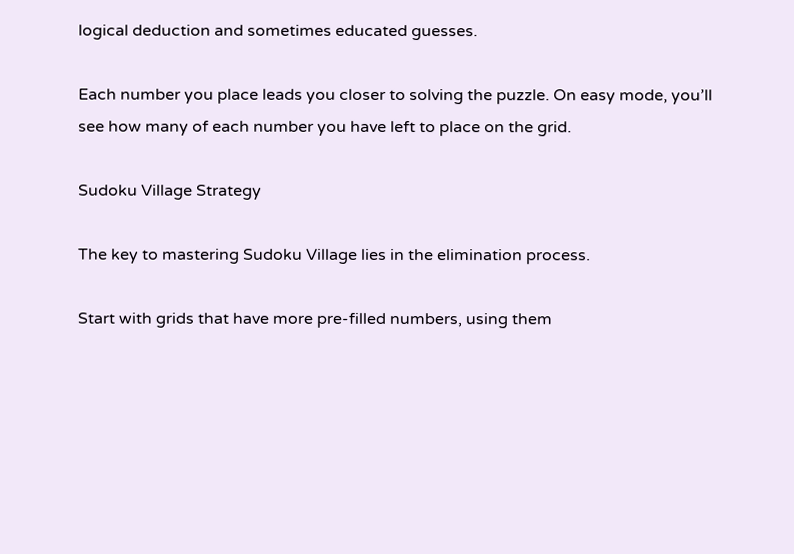logical deduction and sometimes educated guesses.

Each number you place leads you closer to solving the puzzle. On easy mode, you’ll see how many of each number you have left to place on the grid.

Sudoku Village Strategy

The key to mastering Sudoku Village lies in the elimination process.

Start with grids that have more pre-filled numbers, using them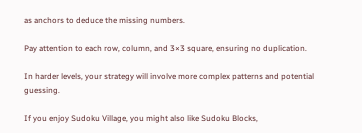as anchors to deduce the missing numbers.

Pay attention to each row, column, and 3×3 square, ensuring no duplication.

In harder levels, your strategy will involve more complex patterns and potential guessing.

If you enjoy Sudoku Village, you might also like Sudoku Blocks,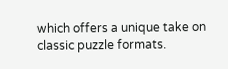which offers a unique take on classic puzzle formats.